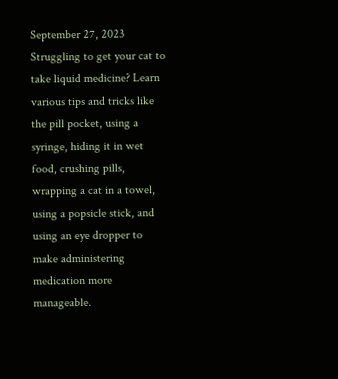September 27, 2023
Struggling to get your cat to take liquid medicine? Learn various tips and tricks like the pill pocket, using a syringe, hiding it in wet food, crushing pills, wrapping a cat in a towel, using a popsicle stick, and using an eye dropper to make administering medication more manageable.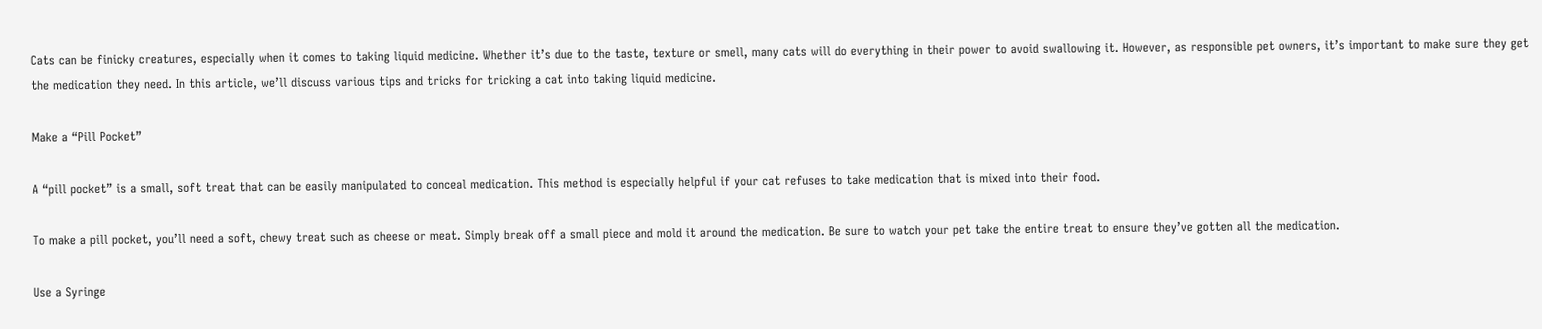Cats can be finicky creatures, especially when it comes to taking liquid medicine. Whether it’s due to the taste, texture or smell, many cats will do everything in their power to avoid swallowing it. However, as responsible pet owners, it’s important to make sure they get the medication they need. In this article, we’ll discuss various tips and tricks for tricking a cat into taking liquid medicine.

Make a “Pill Pocket”

A “pill pocket” is a small, soft treat that can be easily manipulated to conceal medication. This method is especially helpful if your cat refuses to take medication that is mixed into their food.

To make a pill pocket, you’ll need a soft, chewy treat such as cheese or meat. Simply break off a small piece and mold it around the medication. Be sure to watch your pet take the entire treat to ensure they’ve gotten all the medication.

Use a Syringe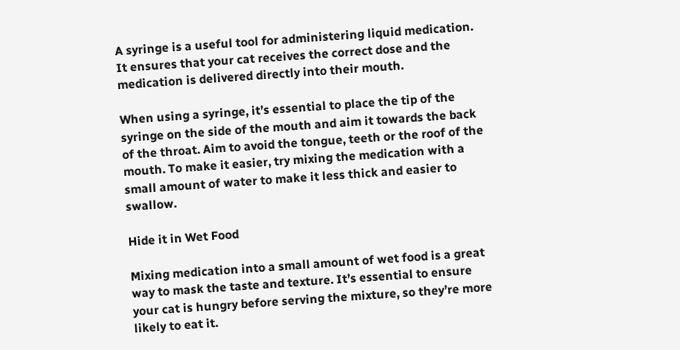A syringe is a useful tool for administering liquid medication. It ensures that your cat receives the correct dose and the medication is delivered directly into their mouth.

When using a syringe, it’s essential to place the tip of the syringe on the side of the mouth and aim it towards the back of the throat. Aim to avoid the tongue, teeth or the roof of the mouth. To make it easier, try mixing the medication with a small amount of water to make it less thick and easier to swallow.

Hide it in Wet Food

Mixing medication into a small amount of wet food is a great way to mask the taste and texture. It’s essential to ensure your cat is hungry before serving the mixture, so they’re more likely to eat it.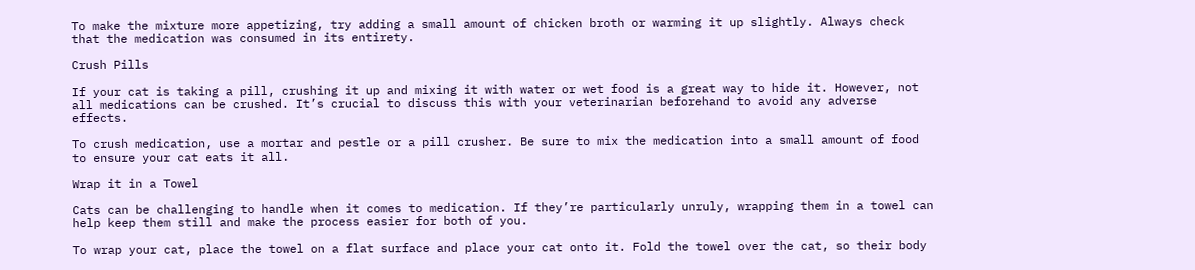To make the mixture more appetizing, try adding a small amount of chicken broth or warming it up slightly. Always check that the medication was consumed in its entirety.

Crush Pills

If your cat is taking a pill, crushing it up and mixing it with water or wet food is a great way to hide it. However, not all medications can be crushed. It’s crucial to discuss this with your veterinarian beforehand to avoid any adverse effects.

To crush medication, use a mortar and pestle or a pill crusher. Be sure to mix the medication into a small amount of food to ensure your cat eats it all.

Wrap it in a Towel

Cats can be challenging to handle when it comes to medication. If they’re particularly unruly, wrapping them in a towel can help keep them still and make the process easier for both of you.

To wrap your cat, place the towel on a flat surface and place your cat onto it. Fold the towel over the cat, so their body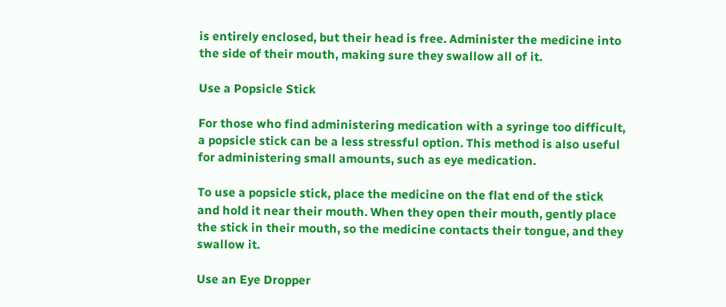is entirely enclosed, but their head is free. Administer the medicine into the side of their mouth, making sure they swallow all of it.

Use a Popsicle Stick

For those who find administering medication with a syringe too difficult, a popsicle stick can be a less stressful option. This method is also useful for administering small amounts, such as eye medication.

To use a popsicle stick, place the medicine on the flat end of the stick and hold it near their mouth. When they open their mouth, gently place the stick in their mouth, so the medicine contacts their tongue, and they swallow it.

Use an Eye Dropper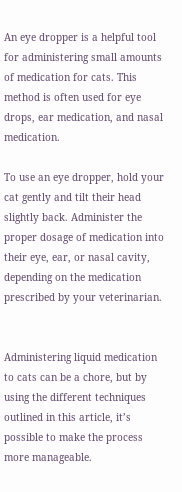An eye dropper is a helpful tool for administering small amounts of medication for cats. This method is often used for eye drops, ear medication, and nasal medication.

To use an eye dropper, hold your cat gently and tilt their head slightly back. Administer the proper dosage of medication into their eye, ear, or nasal cavity, depending on the medication prescribed by your veterinarian.


Administering liquid medication to cats can be a chore, but by using the different techniques outlined in this article, it’s possible to make the process more manageable.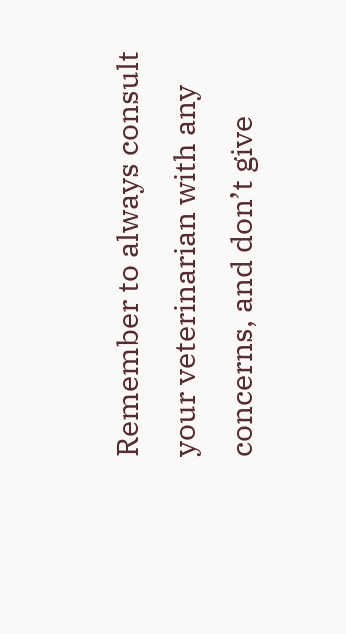Remember to always consult your veterinarian with any concerns, and don’t give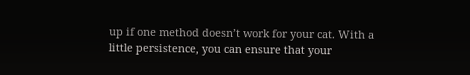up if one method doesn’t work for your cat. With a little persistence, you can ensure that your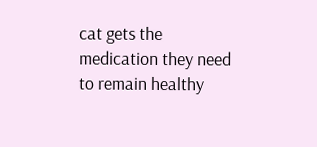cat gets the medication they need to remain healthy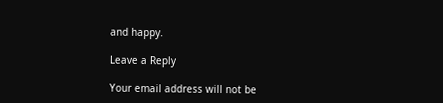and happy.

Leave a Reply

Your email address will not be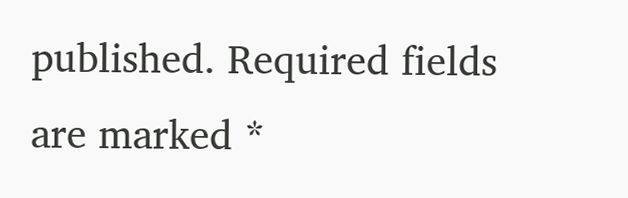published. Required fields are marked *